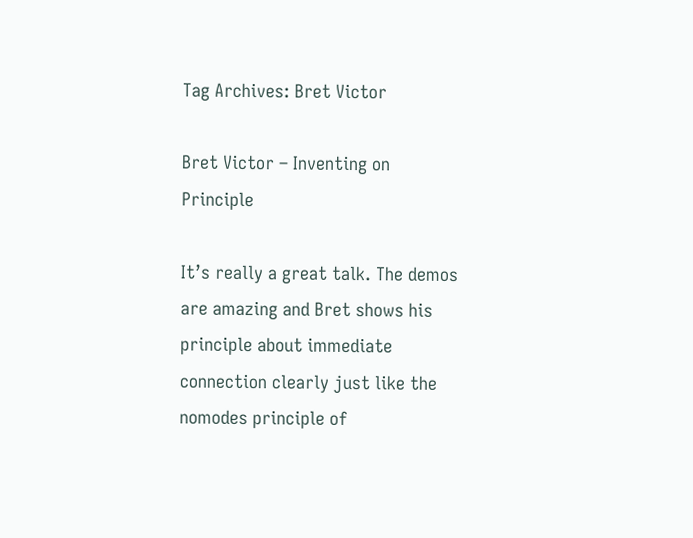Tag Archives: Bret Victor

Bret Victor – Inventing on Principle

It’s really a great talk. The demos are amazing and Bret shows his principle about immediate connection clearly just like the nomodes principle of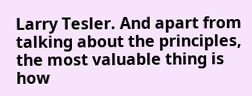Larry Tesler. And apart from talking about the principles, the most valuable thing is how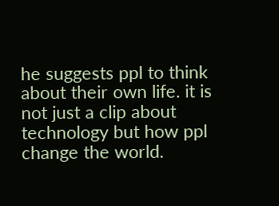he suggests ppl to think about their own life. it is not just a clip about technology but how ppl change the world.